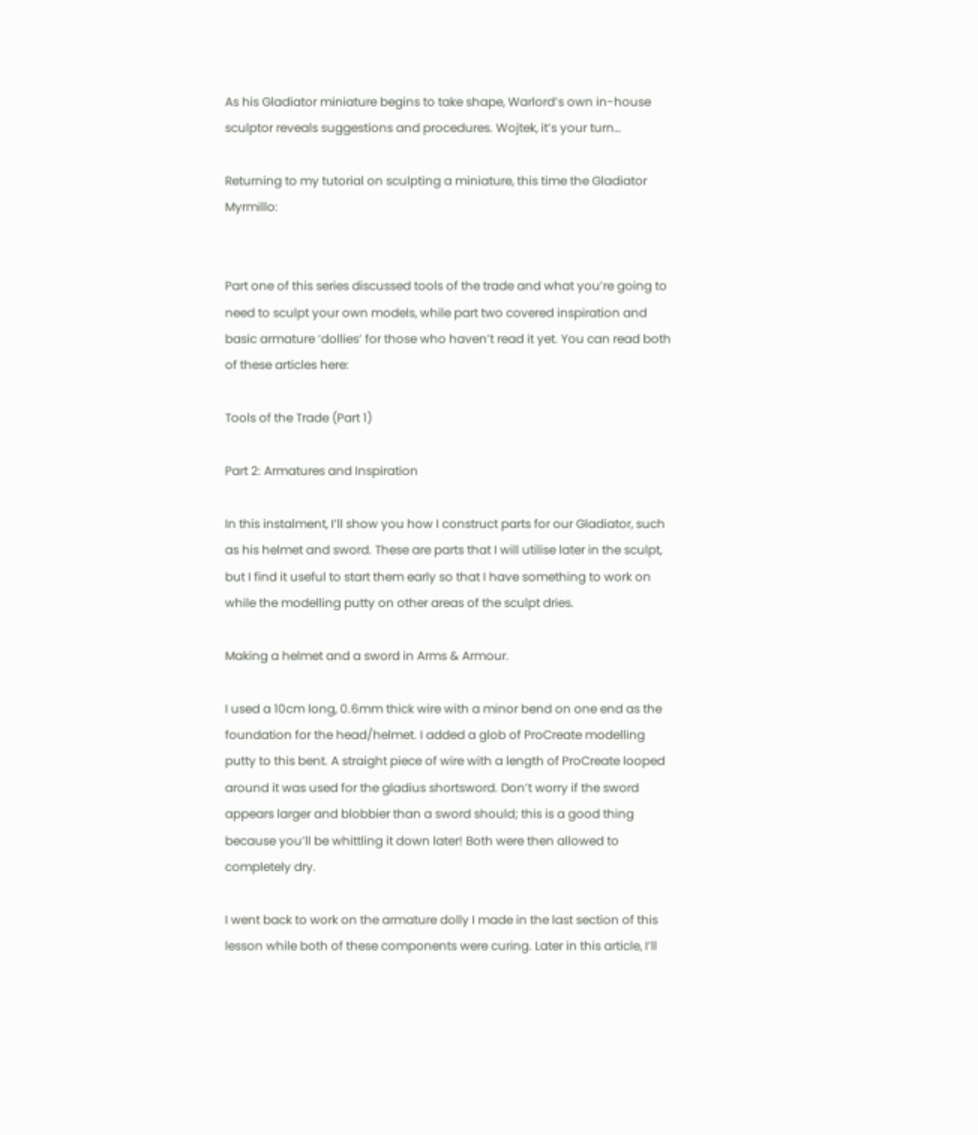As his Gladiator miniature begins to take shape, Warlord’s own in-house sculptor reveals suggestions and procedures. Wojtek, it’s your turn…

Returning to my tutorial on sculpting a miniature, this time the Gladiator Myrmillo:


Part one of this series discussed tools of the trade and what you’re going to need to sculpt your own models, while part two covered inspiration and basic armature ‘dollies’ for those who haven’t read it yet. You can read both of these articles here:

Tools of the Trade (Part 1)

Part 2: Armatures and Inspiration

In this instalment, I’ll show you how I construct parts for our Gladiator, such as his helmet and sword. These are parts that I will utilise later in the sculpt, but I find it useful to start them early so that I have something to work on while the modelling putty on other areas of the sculpt dries.

Making a helmet and a sword in Arms & Armour.

I used a 10cm long, 0.6mm thick wire with a minor bend on one end as the foundation for the head/helmet. I added a glob of ProCreate modelling putty to this bent. A straight piece of wire with a length of ProCreate looped around it was used for the gladius shortsword. Don’t worry if the sword appears larger and blobbier than a sword should; this is a good thing because you’ll be whittling it down later! Both were then allowed to completely dry.

I went back to work on the armature dolly I made in the last section of this lesson while both of these components were curing. Later in this article, I’ll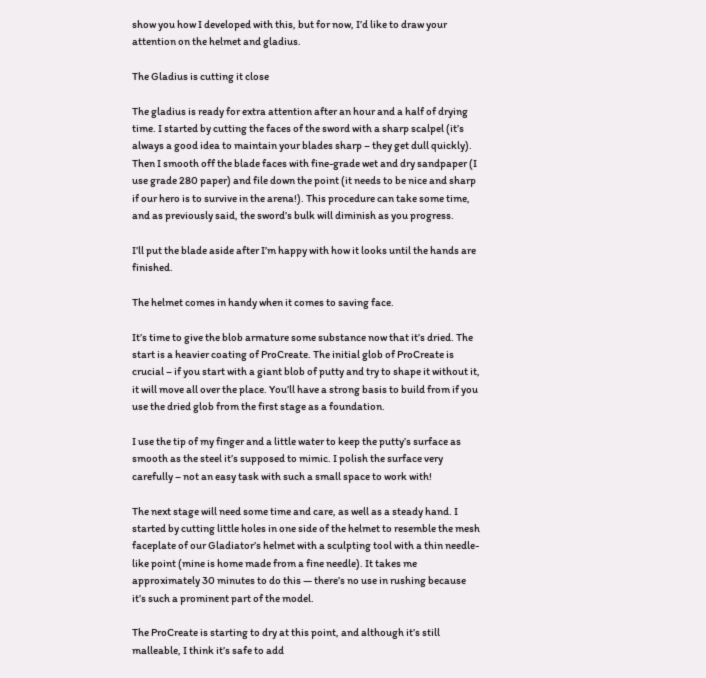show you how I developed with this, but for now, I’d like to draw your attention on the helmet and gladius.

The Gladius is cutting it close

The gladius is ready for extra attention after an hour and a half of drying time. I started by cutting the faces of the sword with a sharp scalpel (it’s always a good idea to maintain your blades sharp – they get dull quickly). Then I smooth off the blade faces with fine-grade wet and dry sandpaper (I use grade 280 paper) and file down the point (it needs to be nice and sharp if our hero is to survive in the arena!). This procedure can take some time, and as previously said, the sword’s bulk will diminish as you progress.

I’ll put the blade aside after I’m happy with how it looks until the hands are finished.

The helmet comes in handy when it comes to saving face.

It’s time to give the blob armature some substance now that it’s dried. The start is a heavier coating of ProCreate. The initial glob of ProCreate is crucial – if you start with a giant blob of putty and try to shape it without it, it will move all over the place. You’ll have a strong basis to build from if you use the dried glob from the first stage as a foundation.

I use the tip of my finger and a little water to keep the putty’s surface as smooth as the steel it’s supposed to mimic. I polish the surface very carefully – not an easy task with such a small space to work with!

The next stage will need some time and care, as well as a steady hand. I started by cutting little holes in one side of the helmet to resemble the mesh faceplate of our Gladiator’s helmet with a sculpting tool with a thin needle-like point (mine is home made from a fine needle). It takes me approximately 30 minutes to do this — there’s no use in rushing because it’s such a prominent part of the model.

The ProCreate is starting to dry at this point, and although it’s still malleable, I think it’s safe to add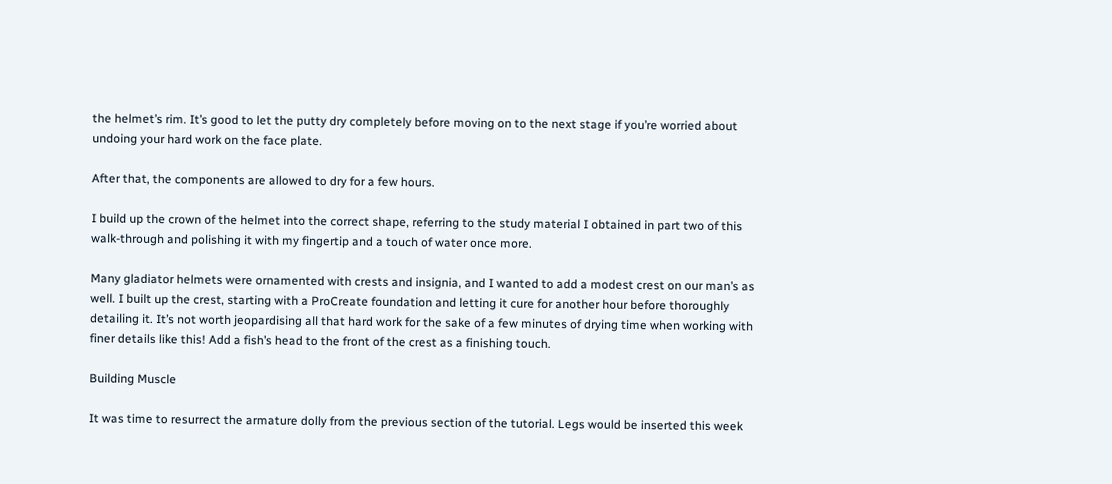the helmet’s rim. It’s good to let the putty dry completely before moving on to the next stage if you’re worried about undoing your hard work on the face plate.

After that, the components are allowed to dry for a few hours.

I build up the crown of the helmet into the correct shape, referring to the study material I obtained in part two of this walk-through and polishing it with my fingertip and a touch of water once more.

Many gladiator helmets were ornamented with crests and insignia, and I wanted to add a modest crest on our man’s as well. I built up the crest, starting with a ProCreate foundation and letting it cure for another hour before thoroughly detailing it. It’s not worth jeopardising all that hard work for the sake of a few minutes of drying time when working with finer details like this! Add a fish’s head to the front of the crest as a finishing touch.

Building Muscle

It was time to resurrect the armature dolly from the previous section of the tutorial. Legs would be inserted this week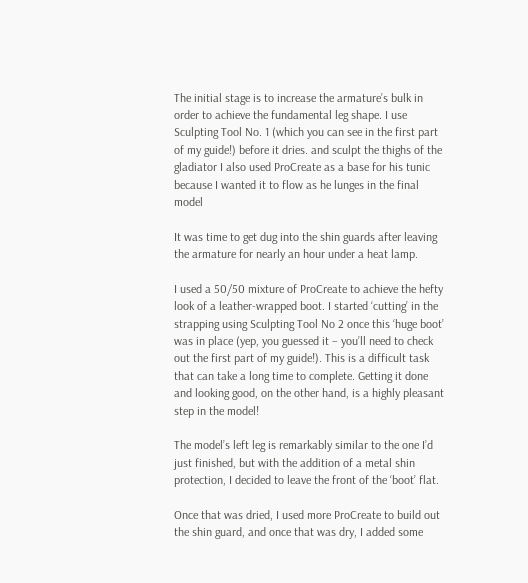The initial stage is to increase the armature’s bulk in order to achieve the fundamental leg shape. I use Sculpting Tool No. 1 (which you can see in the first part of my guide!) before it dries. and sculpt the thighs of the gladiator I also used ProCreate as a base for his tunic because I wanted it to flow as he lunges in the final model

It was time to get dug into the shin guards after leaving the armature for nearly an hour under a heat lamp.

I used a 50/50 mixture of ProCreate to achieve the hefty look of a leather-wrapped boot. I started ‘cutting’ in the strapping using Sculpting Tool No 2 once this ‘huge boot’ was in place (yep, you guessed it – you’ll need to check out the first part of my guide!). This is a difficult task that can take a long time to complete. Getting it done and looking good, on the other hand, is a highly pleasant step in the model!

The model’s left leg is remarkably similar to the one I’d just finished, but with the addition of a metal shin protection, I decided to leave the front of the ‘boot’ flat.

Once that was dried, I used more ProCreate to build out the shin guard, and once that was dry, I added some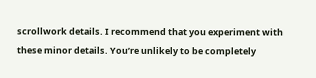scrollwork details. I recommend that you experiment with these minor details. You’re unlikely to be completely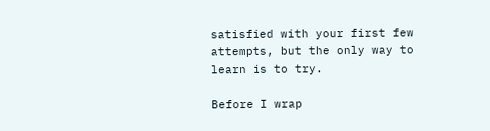satisfied with your first few attempts, but the only way to learn is to try.

Before I wrap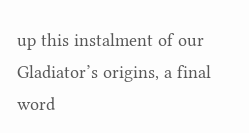up this instalment of our Gladiator’s origins, a final word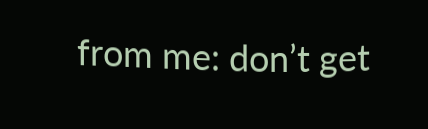from me: don’t get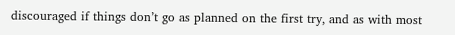discouraged if things don’t go as planned on the first try, and as with most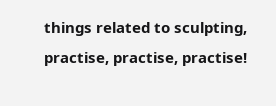things related to sculpting, practise, practise, practise!